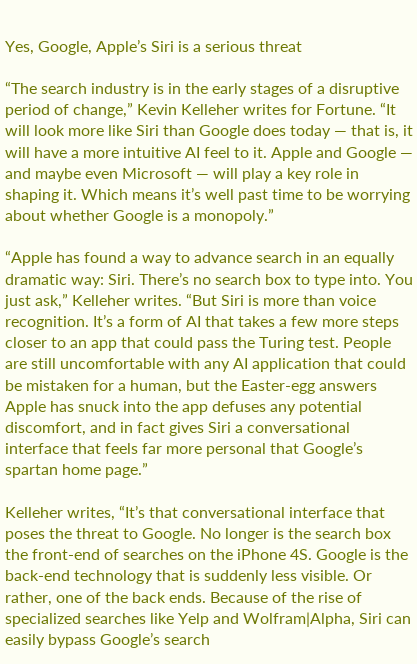Yes, Google, Apple’s Siri is a serious threat

“The search industry is in the early stages of a disruptive period of change,” Kevin Kelleher writes for Fortune. “It will look more like Siri than Google does today — that is, it will have a more intuitive AI feel to it. Apple and Google — and maybe even Microsoft — will play a key role in shaping it. Which means it’s well past time to be worrying about whether Google is a monopoly.”

“Apple has found a way to advance search in an equally dramatic way: Siri. There’s no search box to type into. You just ask,” Kelleher writes. “But Siri is more than voice recognition. It’s a form of AI that takes a few more steps closer to an app that could pass the Turing test. People are still uncomfortable with any AI application that could be mistaken for a human, but the Easter-egg answers Apple has snuck into the app defuses any potential discomfort, and in fact gives Siri a conversational interface that feels far more personal that Google’s spartan home page.”

Kelleher writes, “It’s that conversational interface that poses the threat to Google. No longer is the search box the front-end of searches on the iPhone 4S. Google is the back-end technology that is suddenly less visible. Or rather, one of the back ends. Because of the rise of specialized searches like Yelp and Wolfram|Alpha, Siri can easily bypass Google’s search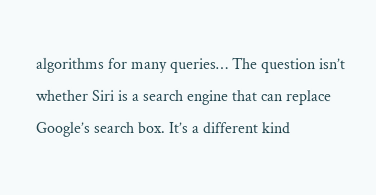algorithms for many queries… The question isn’t whether Siri is a search engine that can replace Google’s search box. It’s a different kind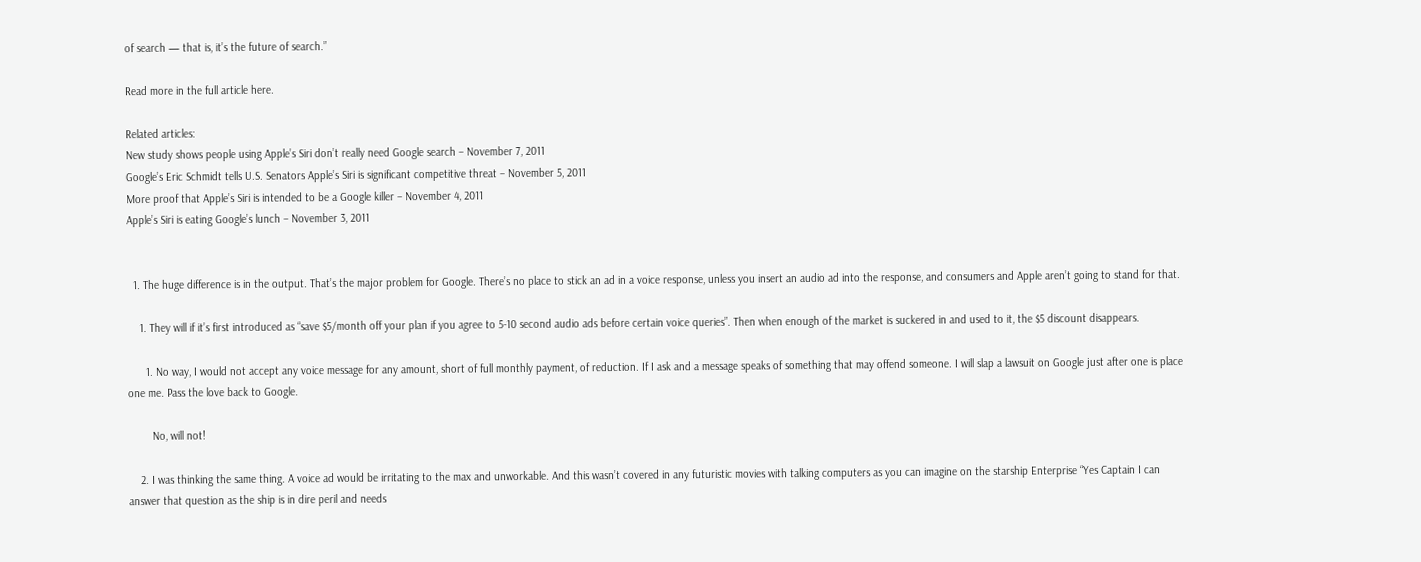of search — that is, it’s the future of search.”

Read more in the full article here.

Related articles:
New study shows people using Apple’s Siri don’t really need Google search – November 7, 2011
Google’s Eric Schmidt tells U.S. Senators Apple’s Siri is significant competitive threat – November 5, 2011
More proof that Apple’s Siri is intended to be a Google killer – November 4, 2011
Apple’s Siri is eating Google’s lunch – November 3, 2011


  1. The huge difference is in the output. That’s the major problem for Google. There’s no place to stick an ad in a voice response, unless you insert an audio ad into the response, and consumers and Apple aren’t going to stand for that.

    1. They will if it’s first introduced as “save $5/month off your plan if you agree to 5-10 second audio ads before certain voice queries”. Then when enough of the market is suckered in and used to it, the $5 discount disappears.

      1. No way, I would not accept any voice message for any amount, short of full monthly payment, of reduction. If I ask and a message speaks of something that may offend someone. I will slap a lawsuit on Google just after one is place one me. Pass the love back to Google.

        No, will not!

    2. I was thinking the same thing. A voice ad would be irritating to the max and unworkable. And this wasn’t covered in any futuristic movies with talking computers as you can imagine on the starship Enterprise “Yes Captain I can answer that question as the ship is in dire peril and needs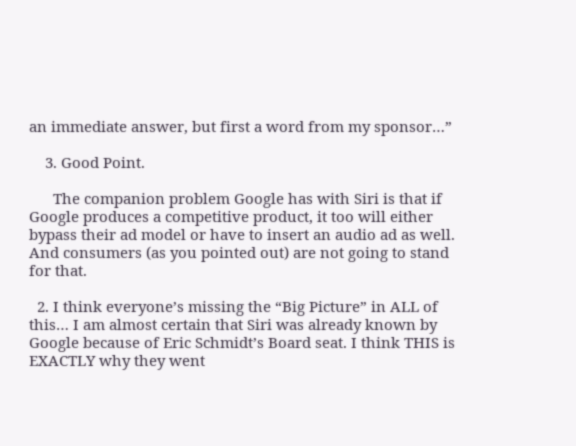an immediate answer, but first a word from my sponsor…”

    3. Good Point.

      The companion problem Google has with Siri is that if Google produces a competitive product, it too will either bypass their ad model or have to insert an audio ad as well. And consumers (as you pointed out) are not going to stand for that.

  2. I think everyone’s missing the “Big Picture” in ALL of this… I am almost certain that Siri was already known by Google because of Eric Schmidt’s Board seat. I think THIS is EXACTLY why they went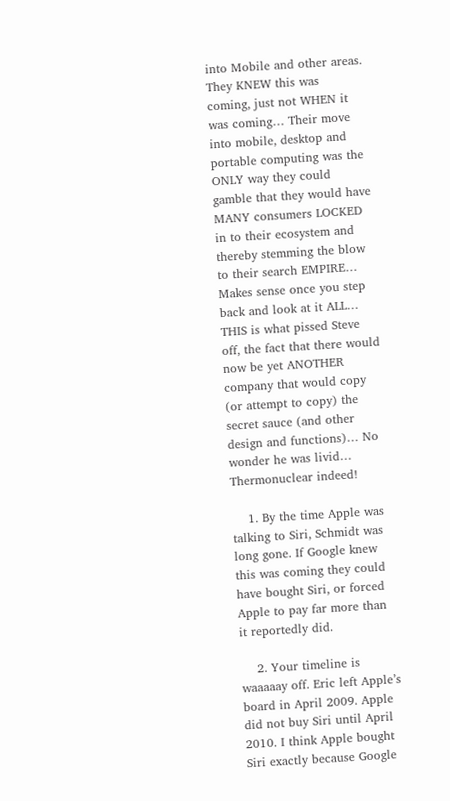into Mobile and other areas. They KNEW this was coming, just not WHEN it was coming… Their move into mobile, desktop and portable computing was the ONLY way they could gamble that they would have MANY consumers LOCKED in to their ecosystem and thereby stemming the blow to their search EMPIRE… Makes sense once you step back and look at it ALL… THIS is what pissed Steve off, the fact that there would now be yet ANOTHER company that would copy (or attempt to copy) the secret sauce (and other design and functions)… No wonder he was livid… Thermonuclear indeed!

    1. By the time Apple was talking to Siri, Schmidt was long gone. If Google knew this was coming they could have bought Siri, or forced Apple to pay far more than it reportedly did.

    2. Your timeline is waaaaay off. Eric left Apple’s board in April 2009. Apple did not buy Siri until April 2010. I think Apple bought Siri exactly because Google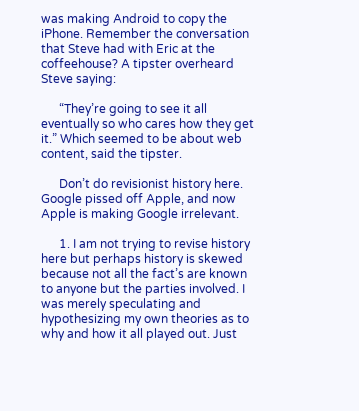was making Android to copy the iPhone. Remember the conversation that Steve had with Eric at the coffeehouse? A tipster overheard Steve saying:

      “They’re going to see it all eventually so who cares how they get it.” Which seemed to be about web content, said the tipster.

      Don’t do revisionist history here. Google pissed off Apple, and now Apple is making Google irrelevant.

      1. I am not trying to revise history here but perhaps history is skewed because not all the fact’s are known to anyone but the parties involved. I was merely speculating and hypothesizing my own theories as to why and how it all played out. Just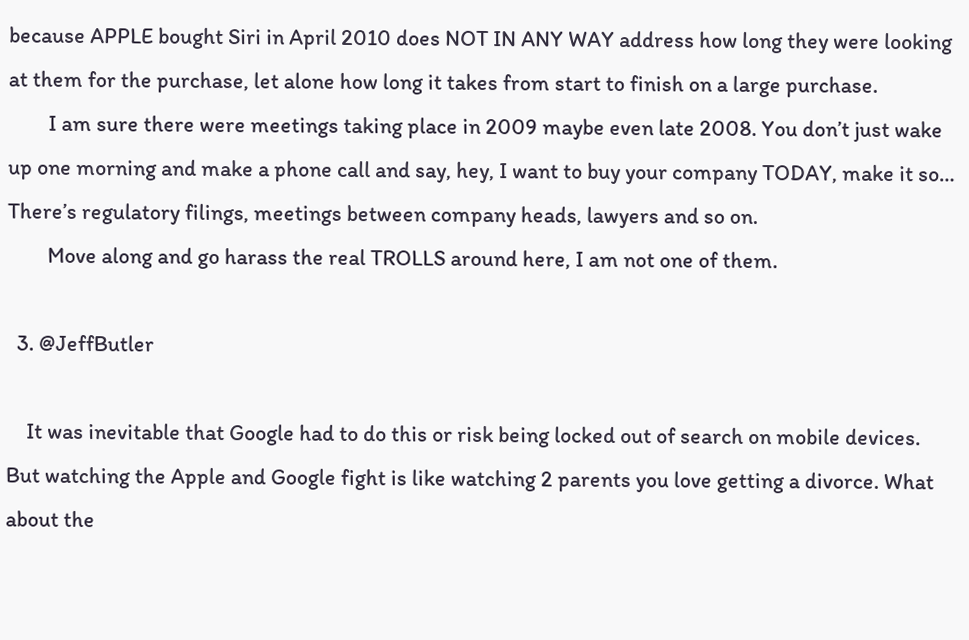because APPLE bought Siri in April 2010 does NOT IN ANY WAY address how long they were looking at them for the purchase, let alone how long it takes from start to finish on a large purchase.
        I am sure there were meetings taking place in 2009 maybe even late 2008. You don’t just wake up one morning and make a phone call and say, hey, I want to buy your company TODAY, make it so… There’s regulatory filings, meetings between company heads, lawyers and so on.
        Move along and go harass the real TROLLS around here, I am not one of them.

  3. @JeffButler

    It was inevitable that Google had to do this or risk being locked out of search on mobile devices. But watching the Apple and Google fight is like watching 2 parents you love getting a divorce. What about the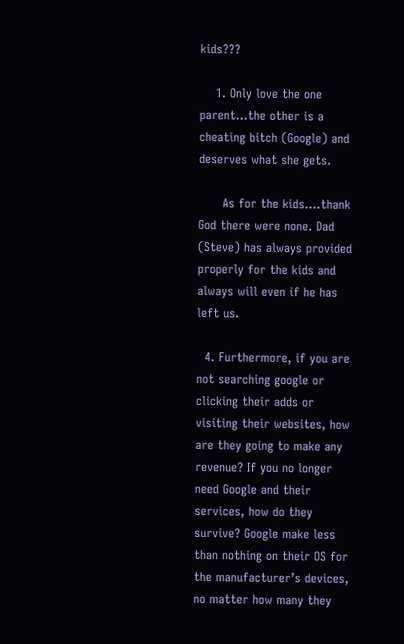kids???

    1. Only love the one parent…the other is a cheating bitch (Google) and deserves what she gets.

      As for the kids….thank God there were none. Dad (Steve) has always provided properly for the kids and always will even if he has left us.

  4. Furthermore, if you are not searching google or clicking their adds or visiting their websites, how are they going to make any revenue? If you no longer need Google and their services, how do they survive? Google make less than nothing on their OS for the manufacturer’s devices, no matter how many they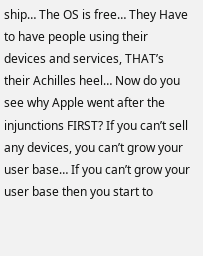ship… The OS is free… They Have to have people using their devices and services, THAT’s their Achilles heel… Now do you see why Apple went after the injunctions FIRST? If you can’t sell any devices, you can’t grow your user base… If you can’t grow your user base then you start to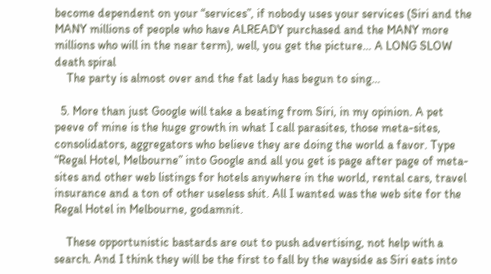become dependent on your “services”, if nobody uses your services (Siri and the MANY millions of people who have ALREADY purchased and the MANY more millions who will in the near term), well, you get the picture… A LONG SLOW death spiral
    The party is almost over and the fat lady has begun to sing…

  5. More than just Google will take a beating from Siri, in my opinion. A pet peeve of mine is the huge growth in what I call parasites, those meta-sites, consolidators, aggregators who believe they are doing the world a favor. Type “Regal Hotel, Melbourne” into Google and all you get is page after page of meta-sites and other web listings for hotels anywhere in the world, rental cars, travel insurance and a ton of other useless shit. All I wanted was the web site for the Regal Hotel in Melbourne, godamnit.

    These opportunistic bastards are out to push advertising, not help with a search. And I think they will be the first to fall by the wayside as Siri eats into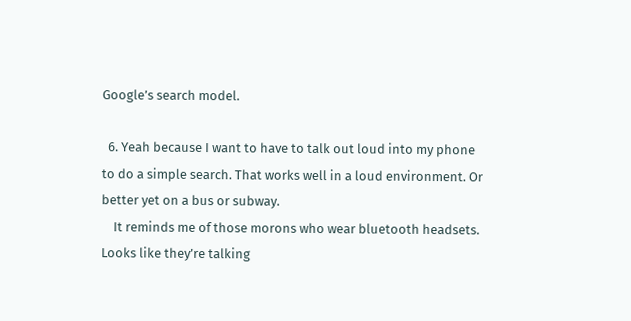Google’s search model.

  6. Yeah because I want to have to talk out loud into my phone to do a simple search. That works well in a loud environment. Or better yet on a bus or subway.
    It reminds me of those morons who wear bluetooth headsets. Looks like they’re talking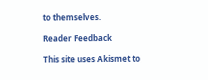to themselves.

Reader Feedback

This site uses Akismet to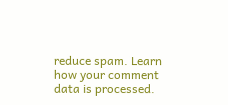reduce spam. Learn how your comment data is processed.